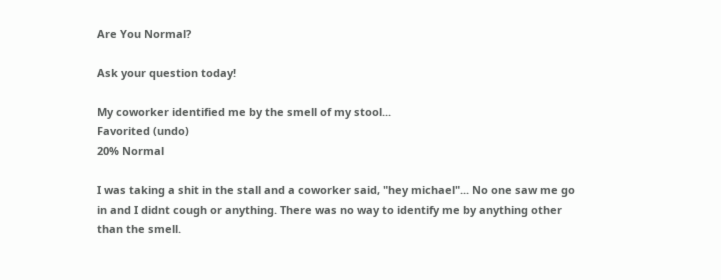Are You Normal?

Ask your question today!

My coworker identified me by the smell of my stool...
Favorited (undo)
20% Normal

I was taking a shit in the stall and a coworker said, "hey michael"... No one saw me go in and I didnt cough or anything. There was no way to identify me by anything other than the smell.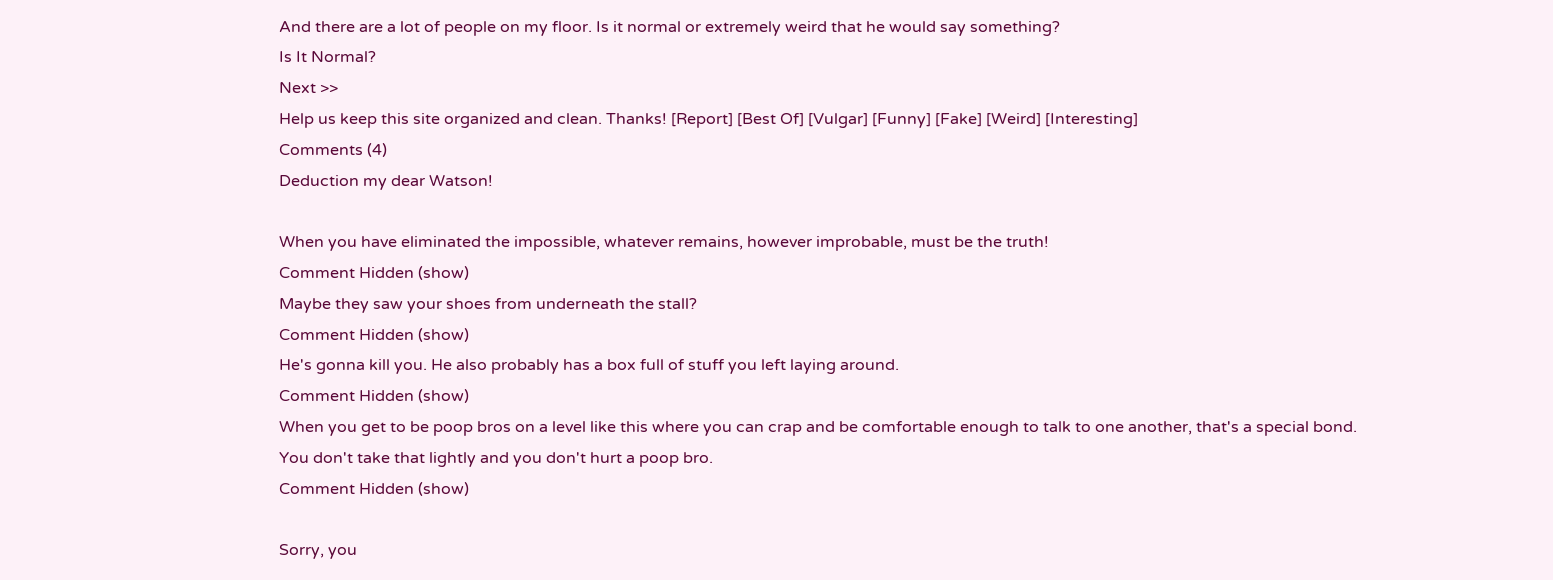And there are a lot of people on my floor. Is it normal or extremely weird that he would say something?
Is It Normal?
Next >>
Help us keep this site organized and clean. Thanks! [Report] [Best Of] [Vulgar] [Funny] [Fake] [Weird] [Interesting]
Comments (4)
Deduction my dear Watson!

When you have eliminated the impossible, whatever remains, however improbable, must be the truth!
Comment Hidden (show)
Maybe they saw your shoes from underneath the stall?
Comment Hidden (show)
He's gonna kill you. He also probably has a box full of stuff you left laying around.
Comment Hidden (show)
When you get to be poop bros on a level like this where you can crap and be comfortable enough to talk to one another, that's a special bond. You don't take that lightly and you don't hurt a poop bro.
Comment Hidden (show)

Sorry, you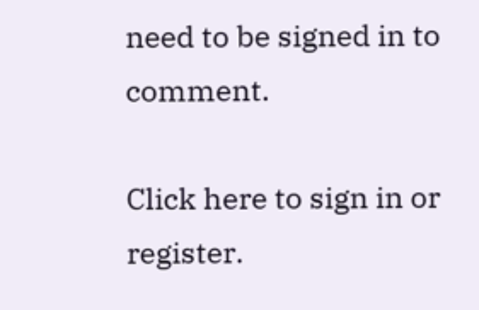need to be signed in to comment.

Click here to sign in or register.